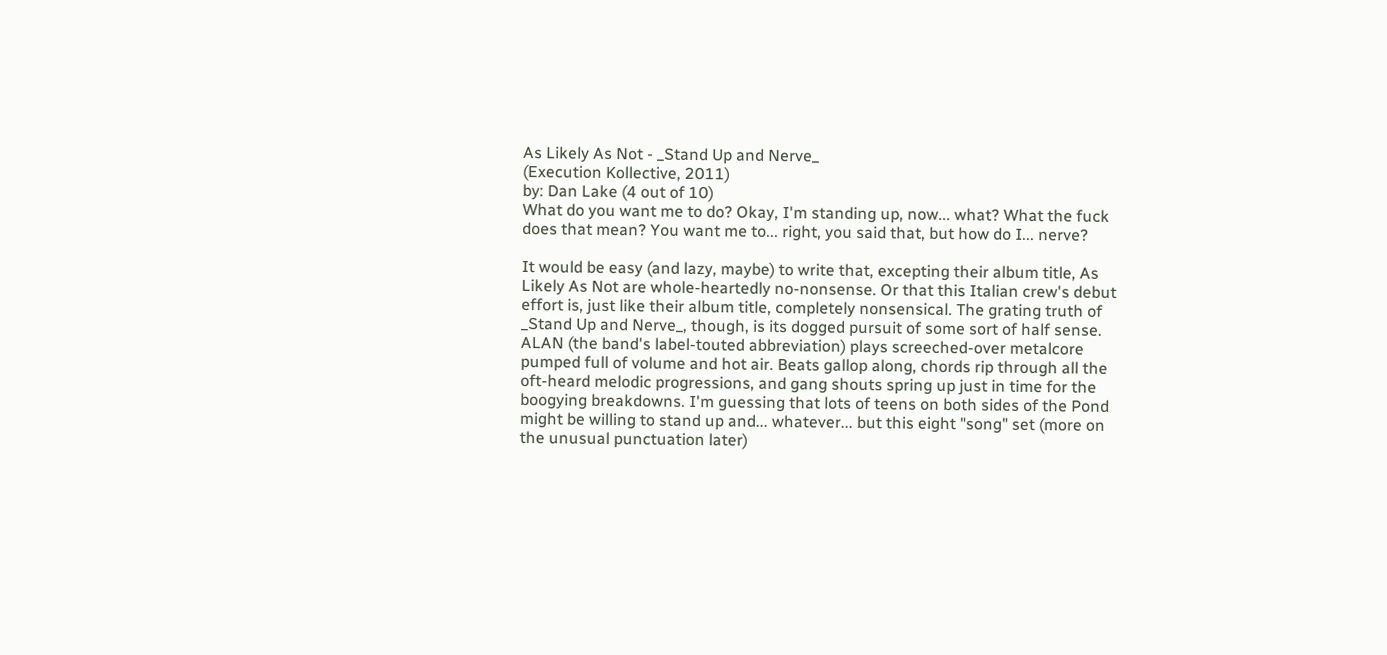As Likely As Not - _Stand Up and Nerve_
(Execution Kollective, 2011)
by: Dan Lake (4 out of 10)
What do you want me to do? Okay, I'm standing up, now... what? What the fuck does that mean? You want me to... right, you said that, but how do I... nerve?

It would be easy (and lazy, maybe) to write that, excepting their album title, As Likely As Not are whole-heartedly no-nonsense. Or that this Italian crew's debut effort is, just like their album title, completely nonsensical. The grating truth of _Stand Up and Nerve_, though, is its dogged pursuit of some sort of half sense. ALAN (the band's label-touted abbreviation) plays screeched-over metalcore pumped full of volume and hot air. Beats gallop along, chords rip through all the oft-heard melodic progressions, and gang shouts spring up just in time for the boogying breakdowns. I'm guessing that lots of teens on both sides of the Pond might be willing to stand up and... whatever... but this eight "song" set (more on the unusual punctuation later)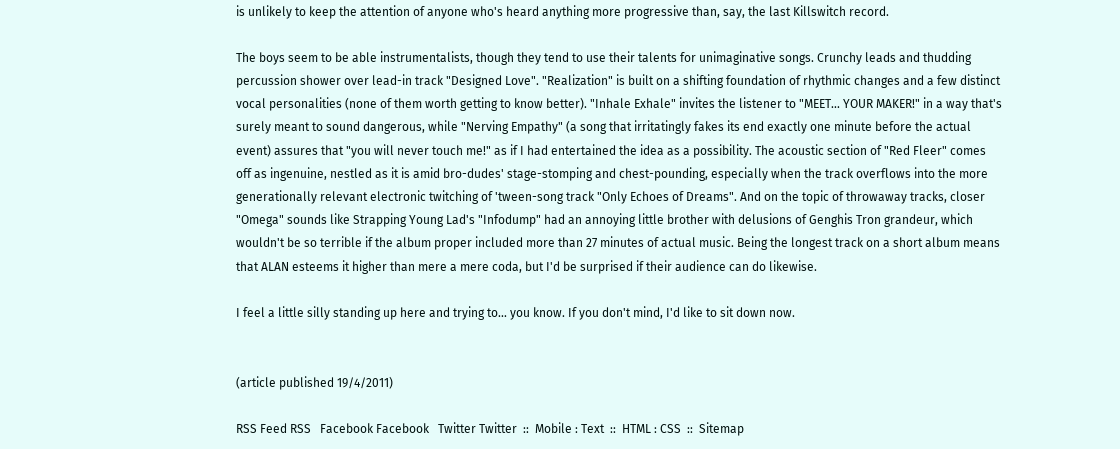is unlikely to keep the attention of anyone who's heard anything more progressive than, say, the last Killswitch record.

The boys seem to be able instrumentalists, though they tend to use their talents for unimaginative songs. Crunchy leads and thudding percussion shower over lead-in track "Designed Love". "Realization" is built on a shifting foundation of rhythmic changes and a few distinct vocal personalities (none of them worth getting to know better). "Inhale Exhale" invites the listener to "MEET... YOUR MAKER!" in a way that's surely meant to sound dangerous, while "Nerving Empathy" (a song that irritatingly fakes its end exactly one minute before the actual event) assures that "you will never touch me!" as if I had entertained the idea as a possibility. The acoustic section of "Red Fleer" comes off as ingenuine, nestled as it is amid bro-dudes' stage-stomping and chest-pounding, especially when the track overflows into the more generationally relevant electronic twitching of 'tween-song track "Only Echoes of Dreams". And on the topic of throwaway tracks, closer "Omega" sounds like Strapping Young Lad's "Infodump" had an annoying little brother with delusions of Genghis Tron grandeur, which wouldn't be so terrible if the album proper included more than 27 minutes of actual music. Being the longest track on a short album means that ALAN esteems it higher than mere a mere coda, but I'd be surprised if their audience can do likewise.

I feel a little silly standing up here and trying to... you know. If you don't mind, I'd like to sit down now.


(article published 19/4/2011)

RSS Feed RSS   Facebook Facebook   Twitter Twitter  ::  Mobile : Text  ::  HTML : CSS  ::  Sitemap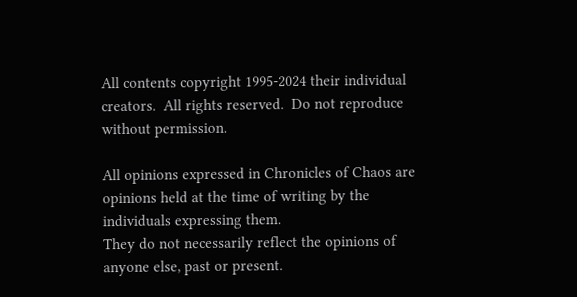All contents copyright 1995-2024 their individual creators.  All rights reserved.  Do not reproduce without permission.

All opinions expressed in Chronicles of Chaos are opinions held at the time of writing by the individuals expressing them.
They do not necessarily reflect the opinions of anyone else, past or present.